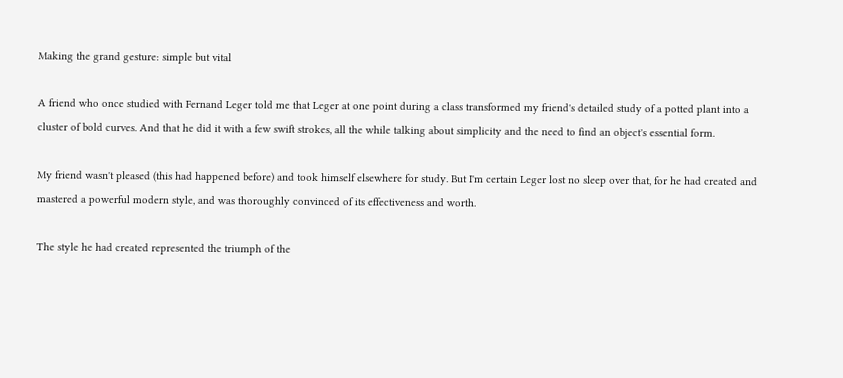Making the grand gesture: simple but vital

A friend who once studied with Fernand Leger told me that Leger at one point during a class transformed my friend's detailed study of a potted plant into a cluster of bold curves. And that he did it with a few swift strokes, all the while talking about simplicity and the need to find an object's essential form.

My friend wasn't pleased (this had happened before) and took himself elsewhere for study. But I'm certain Leger lost no sleep over that, for he had created and mastered a powerful modern style, and was thoroughly convinced of its effectiveness and worth.

The style he had created represented the triumph of the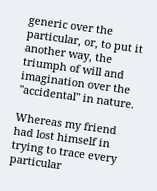generic over the particular, or, to put it another way, the triumph of will and imagination over the "accidental" in nature.

Whereas my friend had lost himself in trying to trace every particular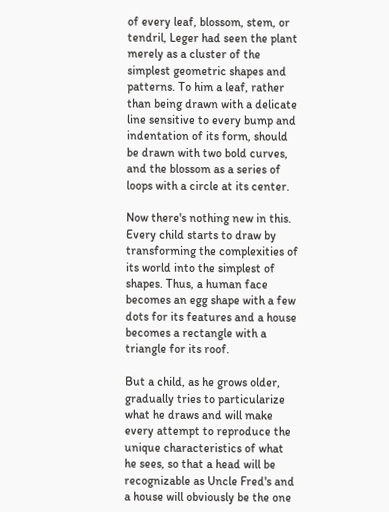of every leaf, blossom, stem, or tendril, Leger had seen the plant merely as a cluster of the simplest geometric shapes and patterns. To him a leaf, rather than being drawn with a delicate line sensitive to every bump and indentation of its form, should be drawn with two bold curves, and the blossom as a series of loops with a circle at its center.

Now there's nothing new in this. Every child starts to draw by transforming the complexities of its world into the simplest of shapes. Thus, a human face becomes an egg shape with a few dots for its features and a house becomes a rectangle with a triangle for its roof.

But a child, as he grows older, gradually tries to particularize what he draws and will make every attempt to reproduce the unique characteristics of what he sees, so that a head will be recognizable as Uncle Fred's and a house will obviously be the one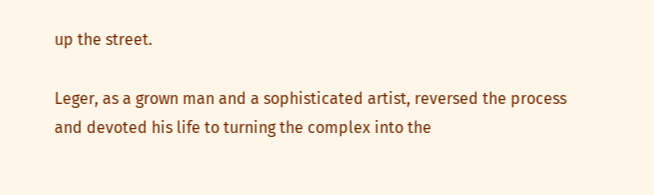up the street.

Leger, as a grown man and a sophisticated artist, reversed the process and devoted his life to turning the complex into the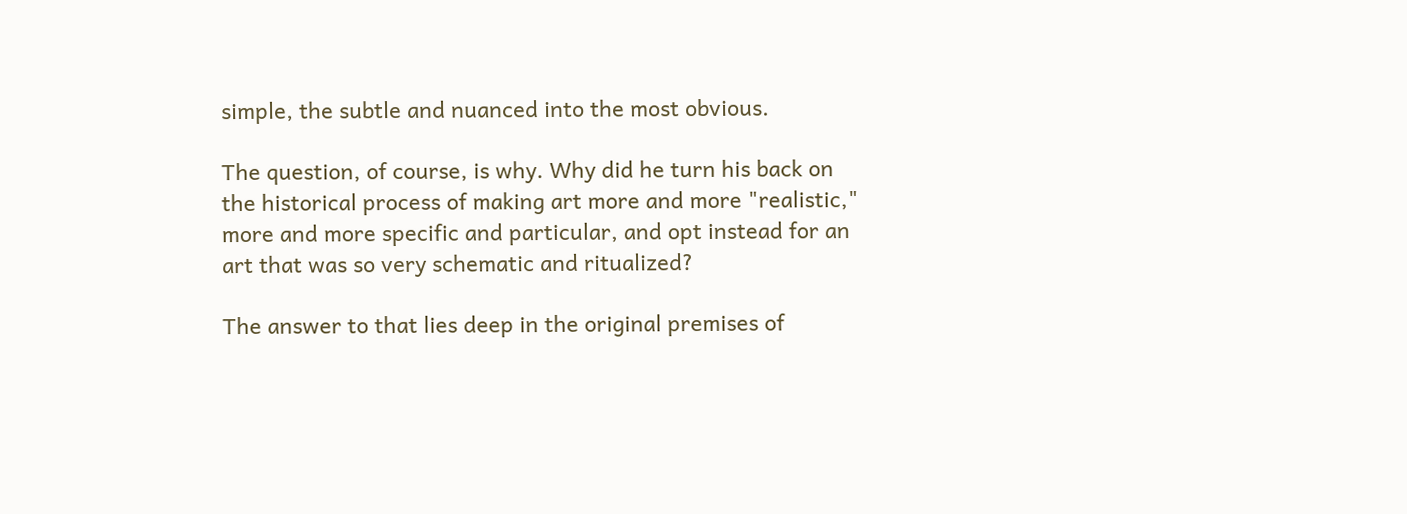simple, the subtle and nuanced into the most obvious.

The question, of course, is why. Why did he turn his back on the historical process of making art more and more "realistic," more and more specific and particular, and opt instead for an art that was so very schematic and ritualized?

The answer to that lies deep in the original premises of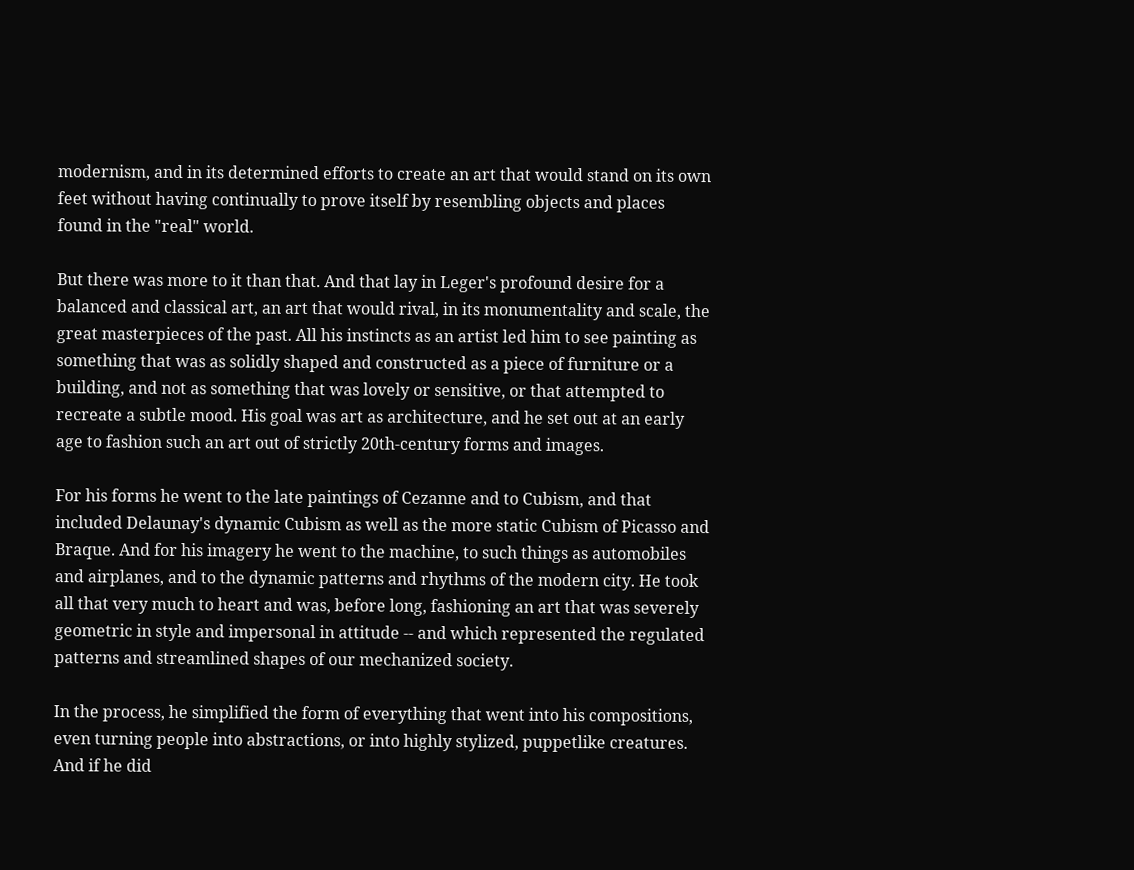modernism, and in its determined efforts to create an art that would stand on its own feet without having continually to prove itself by resembling objects and places found in the "real" world.

But there was more to it than that. And that lay in Leger's profound desire for a balanced and classical art, an art that would rival, in its monumentality and scale, the great masterpieces of the past. All his instincts as an artist led him to see painting as something that was as solidly shaped and constructed as a piece of furniture or a building, and not as something that was lovely or sensitive, or that attempted to recreate a subtle mood. His goal was art as architecture, and he set out at an early age to fashion such an art out of strictly 20th-century forms and images.

For his forms he went to the late paintings of Cezanne and to Cubism, and that included Delaunay's dynamic Cubism as well as the more static Cubism of Picasso and Braque. And for his imagery he went to the machine, to such things as automobiles and airplanes, and to the dynamic patterns and rhythms of the modern city. He took all that very much to heart and was, before long, fashioning an art that was severely geometric in style and impersonal in attitude -- and which represented the regulated patterns and streamlined shapes of our mechanized society.

In the process, he simplified the form of everything that went into his compositions, even turning people into abstractions, or into highly stylized, puppetlike creatures. And if he did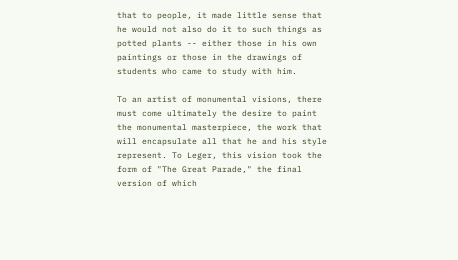that to people, it made little sense that he would not also do it to such things as potted plants -- either those in his own paintings or those in the drawings of students who came to study with him.

To an artist of monumental visions, there must come ultimately the desire to paint the monumental masterpiece, the work that will encapsulate all that he and his style represent. To Leger, this vision took the form of "The Great Parade," the final version of which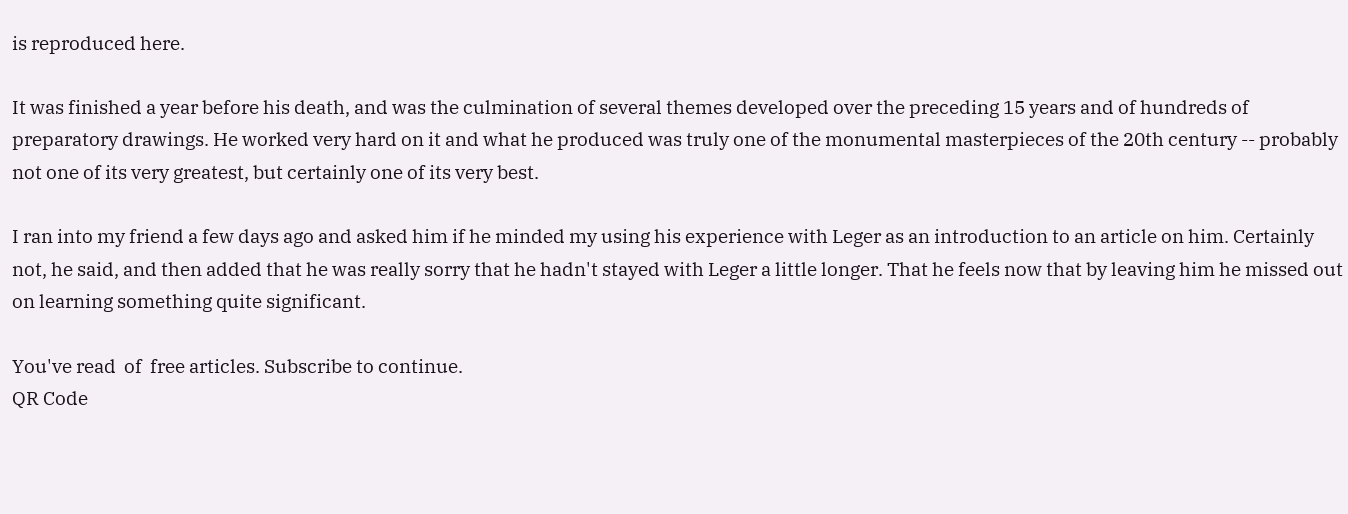is reproduced here.

It was finished a year before his death, and was the culmination of several themes developed over the preceding 15 years and of hundreds of preparatory drawings. He worked very hard on it and what he produced was truly one of the monumental masterpieces of the 20th century -- probably not one of its very greatest, but certainly one of its very best.

I ran into my friend a few days ago and asked him if he minded my using his experience with Leger as an introduction to an article on him. Certainly not, he said, and then added that he was really sorry that he hadn't stayed with Leger a little longer. That he feels now that by leaving him he missed out on learning something quite significant.

You've read  of  free articles. Subscribe to continue.
QR Code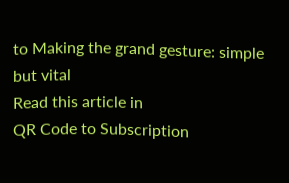to Making the grand gesture: simple but vital
Read this article in
QR Code to Subscription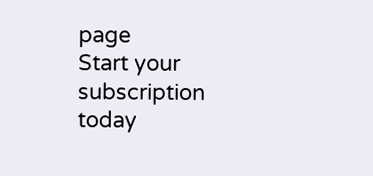page
Start your subscription today